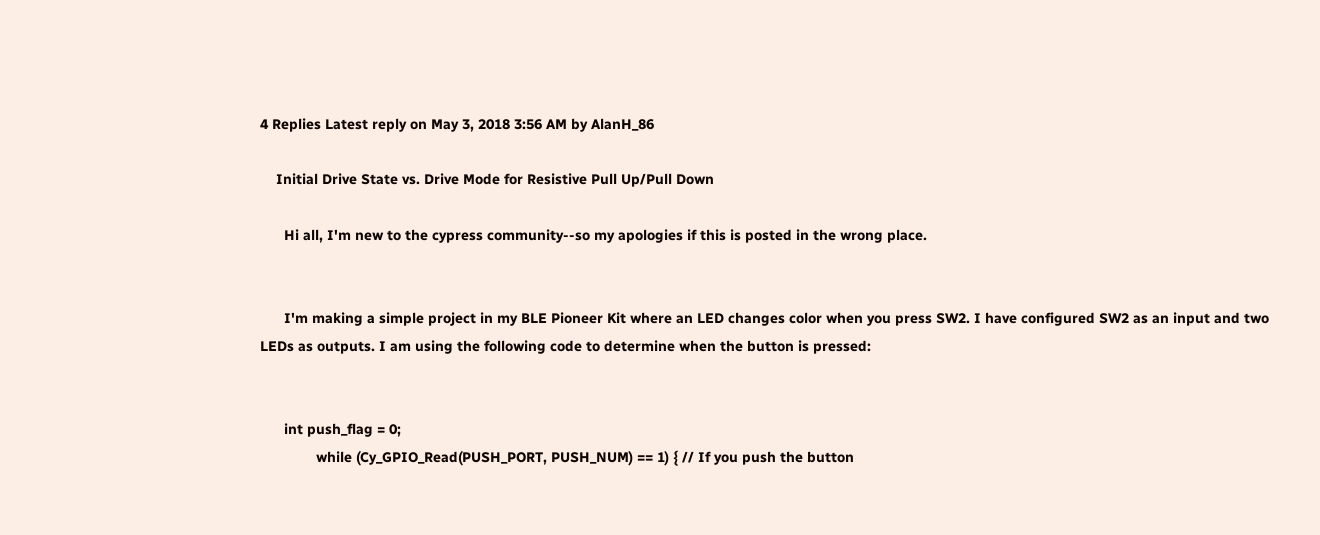4 Replies Latest reply on May 3, 2018 3:56 AM by AlanH_86

    Initial Drive State vs. Drive Mode for Resistive Pull Up/Pull Down

      Hi all, I'm new to the cypress community--so my apologies if this is posted in the wrong place.


      I'm making a simple project in my BLE Pioneer Kit where an LED changes color when you press SW2. I have configured SW2 as an input and two LEDs as outputs. I am using the following code to determine when the button is pressed:


      int push_flag = 0;
              while (Cy_GPIO_Read(PUSH_PORT, PUSH_NUM) == 1) { // If you push the button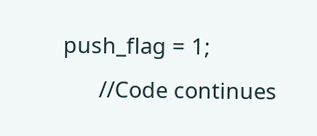push_flag = 1;
      //Code continues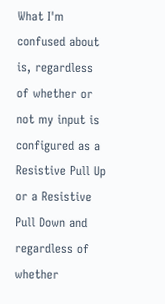What I'm confused about is, regardless of whether or not my input is configured as a Resistive Pull Up or a Resistive Pull Down and regardless of whether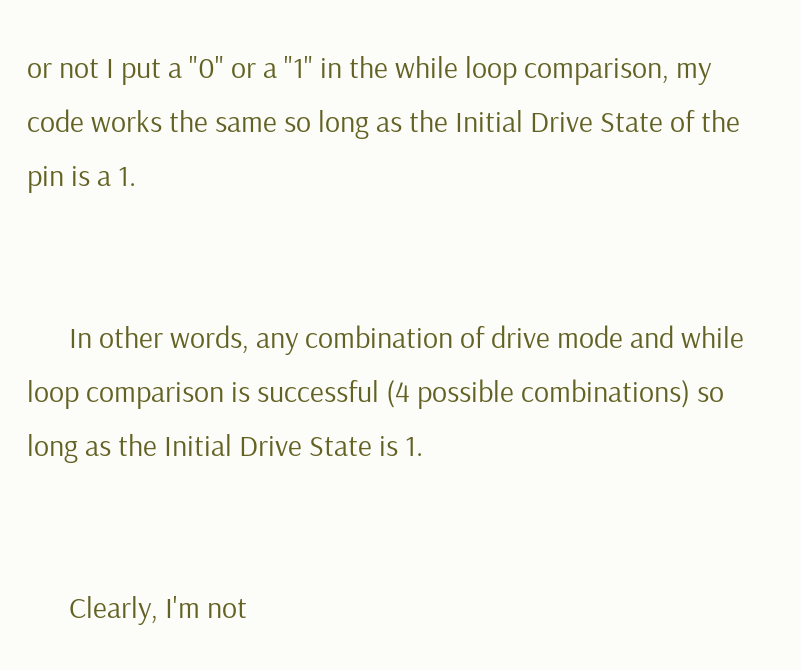or not I put a "0" or a "1" in the while loop comparison, my code works the same so long as the Initial Drive State of the pin is a 1.


      In other words, any combination of drive mode and while loop comparison is successful (4 possible combinations) so long as the Initial Drive State is 1.


      Clearly, I'm not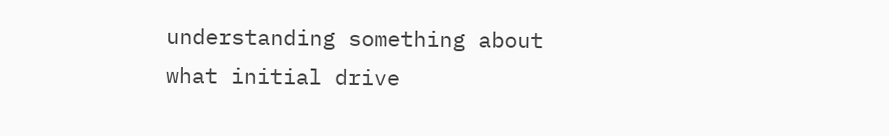understanding something about what initial drive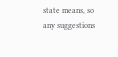state means, so any suggestions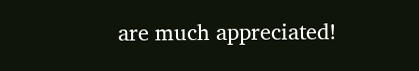are much appreciated!